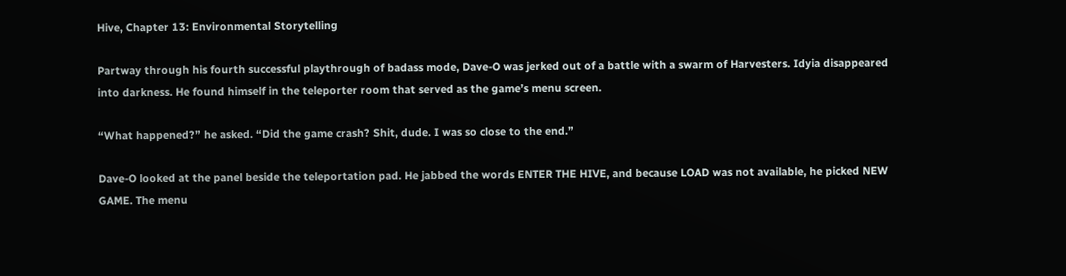Hive, Chapter 13: Environmental Storytelling

Partway through his fourth successful playthrough of badass mode, Dave-O was jerked out of a battle with a swarm of Harvesters. Idyia disappeared into darkness. He found himself in the teleporter room that served as the game’s menu screen.

“What happened?” he asked. “Did the game crash? Shit, dude. I was so close to the end.”

Dave-O looked at the panel beside the teleportation pad. He jabbed the words ENTER THE HIVE, and because LOAD was not available, he picked NEW GAME. The menu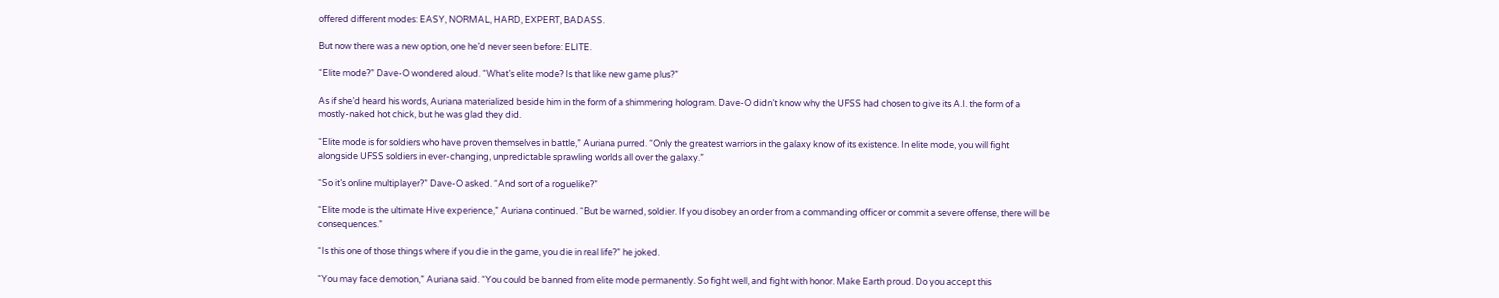offered different modes: EASY, NORMAL, HARD, EXPERT, BADASS.

But now there was a new option, one he’d never seen before: ELITE.

“Elite mode?” Dave-O wondered aloud. “What’s elite mode? Is that like new game plus?”

As if she’d heard his words, Auriana materialized beside him in the form of a shimmering hologram. Dave-O didn’t know why the UFSS had chosen to give its A.I. the form of a mostly-naked hot chick, but he was glad they did.

“Elite mode is for soldiers who have proven themselves in battle,” Auriana purred. “Only the greatest warriors in the galaxy know of its existence. In elite mode, you will fight alongside UFSS soldiers in ever-changing, unpredictable sprawling worlds all over the galaxy.”

“So it’s online multiplayer?” Dave-O asked. “And sort of a roguelike?”

“Elite mode is the ultimate Hive experience,” Auriana continued. “But be warned, soldier. If you disobey an order from a commanding officer or commit a severe offense, there will be consequences.”

“Is this one of those things where if you die in the game, you die in real life?” he joked.

“You may face demotion,” Auriana said. “You could be banned from elite mode permanently. So fight well, and fight with honor. Make Earth proud. Do you accept this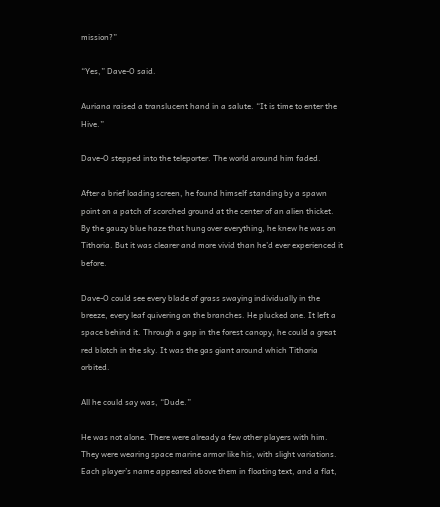mission?”

“Yes,” Dave-O said.

Auriana raised a translucent hand in a salute. “It is time to enter the Hive.”

Dave-O stepped into the teleporter. The world around him faded.

After a brief loading screen, he found himself standing by a spawn point on a patch of scorched ground at the center of an alien thicket. By the gauzy blue haze that hung over everything, he knew he was on Tithoria. But it was clearer and more vivid than he’d ever experienced it before.

Dave-O could see every blade of grass swaying individually in the breeze, every leaf quivering on the branches. He plucked one. It left a space behind it. Through a gap in the forest canopy, he could a great red blotch in the sky. It was the gas giant around which Tithoria orbited.

All he could say was, “Dude.”

He was not alone. There were already a few other players with him. They were wearing space marine armor like his, with slight variations. Each player’s name appeared above them in floating text, and a flat,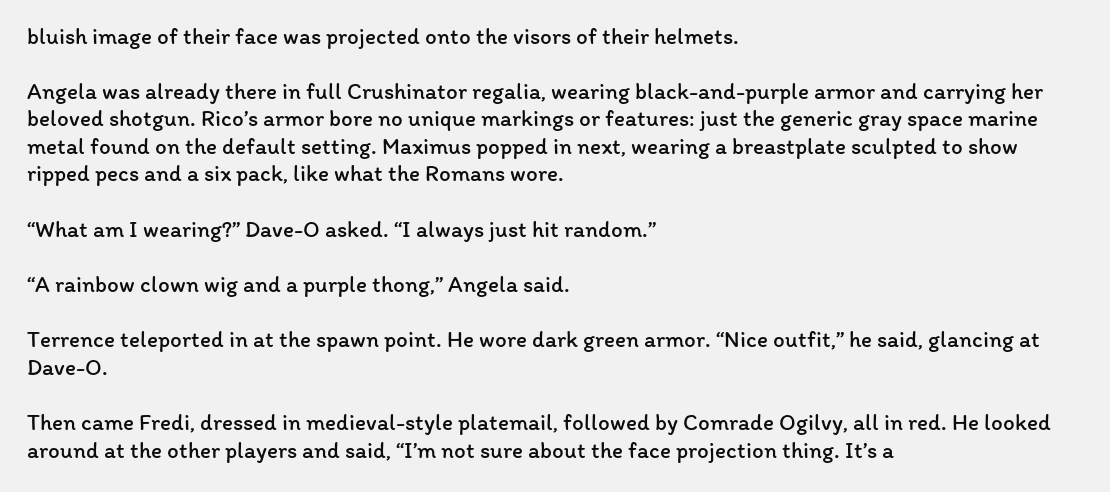bluish image of their face was projected onto the visors of their helmets.

Angela was already there in full Crushinator regalia, wearing black-and-purple armor and carrying her beloved shotgun. Rico’s armor bore no unique markings or features: just the generic gray space marine metal found on the default setting. Maximus popped in next, wearing a breastplate sculpted to show ripped pecs and a six pack, like what the Romans wore.

“What am I wearing?” Dave-O asked. “I always just hit random.”

“A rainbow clown wig and a purple thong,” Angela said.

Terrence teleported in at the spawn point. He wore dark green armor. “Nice outfit,” he said, glancing at Dave-O.

Then came Fredi, dressed in medieval-style platemail, followed by Comrade Ogilvy, all in red. He looked around at the other players and said, “I’m not sure about the face projection thing. It’s a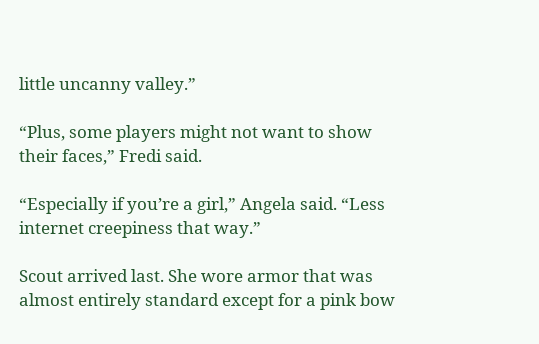little uncanny valley.”

“Plus, some players might not want to show their faces,” Fredi said.

“Especially if you’re a girl,” Angela said. “Less internet creepiness that way.”

Scout arrived last. She wore armor that was almost entirely standard except for a pink bow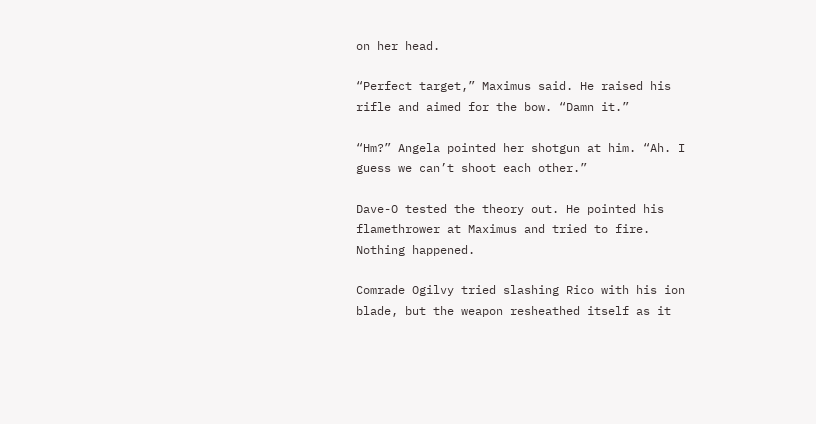on her head.

“Perfect target,” Maximus said. He raised his rifle and aimed for the bow. “Damn it.”

“Hm?” Angela pointed her shotgun at him. “Ah. I guess we can’t shoot each other.”

Dave-O tested the theory out. He pointed his flamethrower at Maximus and tried to fire. Nothing happened.

Comrade Ogilvy tried slashing Rico with his ion blade, but the weapon resheathed itself as it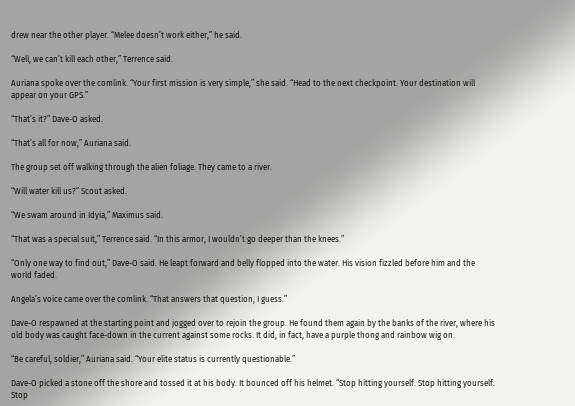drew near the other player. “Melee doesn’t work either,” he said.

“Well, we can’t kill each other,” Terrence said.

Auriana spoke over the comlink. “Your first mission is very simple,” she said. “Head to the next checkpoint. Your destination will appear on your GPS.”

“That’s it?” Dave-O asked.

“That’s all for now,” Auriana said.

The group set off walking through the alien foliage. They came to a river.

“Will water kill us?” Scout asked.

“We swam around in Idyia,” Maximus said.

“That was a special suit,” Terrence said. “In this armor, I wouldn’t go deeper than the knees.”

“Only one way to find out,” Dave-O said. He leapt forward and belly flopped into the water. His vision fizzled before him and the world faded.

Angela’s voice came over the comlink. “That answers that question, I guess.”

Dave-O respawned at the starting point and jogged over to rejoin the group. He found them again by the banks of the river, where his old body was caught face-down in the current against some rocks. It did, in fact, have a purple thong and rainbow wig on.

“Be careful, soldier,” Auriana said. “Your elite status is currently questionable.”

Dave-O picked a stone off the shore and tossed it at his body. It bounced off his helmet. “Stop hitting yourself. Stop hitting yourself. Stop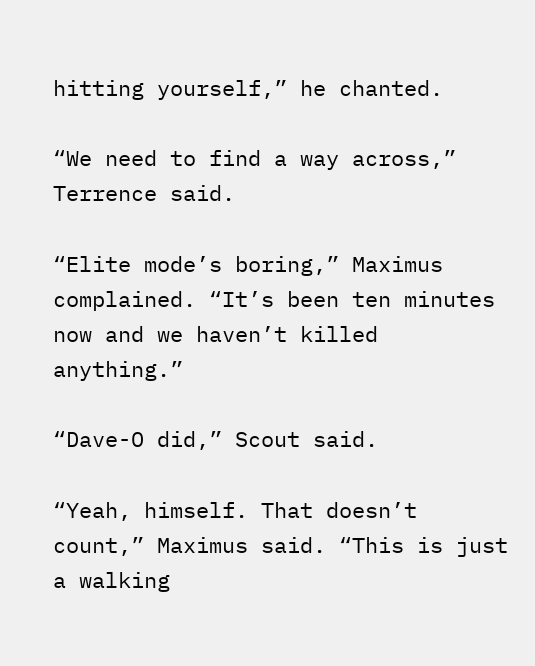hitting yourself,” he chanted.

“We need to find a way across,” Terrence said.

“Elite mode’s boring,” Maximus complained. “It’s been ten minutes now and we haven’t killed anything.”

“Dave-O did,” Scout said.

“Yeah, himself. That doesn’t count,” Maximus said. “This is just a walking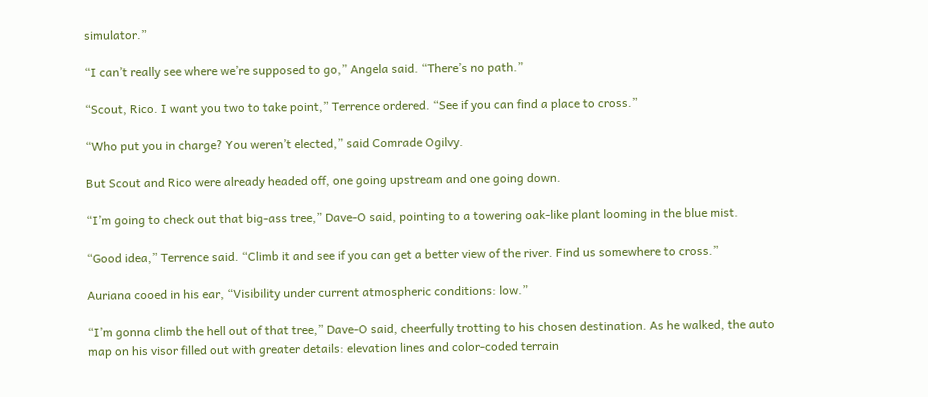simulator.”

“I can’t really see where we’re supposed to go,” Angela said. “There’s no path.”

“Scout, Rico. I want you two to take point,” Terrence ordered. “See if you can find a place to cross.”

“Who put you in charge? You weren’t elected,” said Comrade Ogilvy.

But Scout and Rico were already headed off, one going upstream and one going down.

“I’m going to check out that big-ass tree,” Dave-O said, pointing to a towering oak-like plant looming in the blue mist.

“Good idea,” Terrence said. “Climb it and see if you can get a better view of the river. Find us somewhere to cross.”

Auriana cooed in his ear, “Visibility under current atmospheric conditions: low.”

“I’m gonna climb the hell out of that tree,” Dave-O said, cheerfully trotting to his chosen destination. As he walked, the auto map on his visor filled out with greater details: elevation lines and color-coded terrain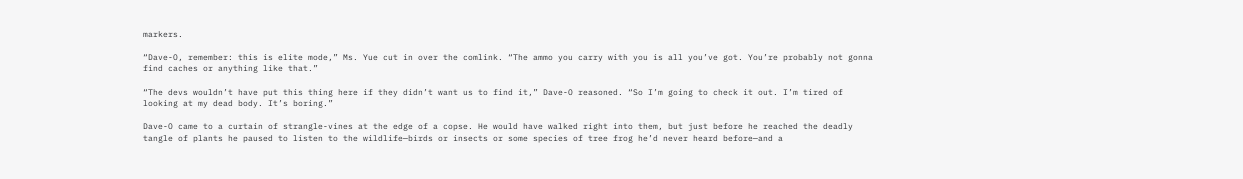markers.

“Dave-O, remember: this is elite mode,” Ms. Yue cut in over the comlink. “The ammo you carry with you is all you’ve got. You’re probably not gonna find caches or anything like that.”

“The devs wouldn’t have put this thing here if they didn’t want us to find it,” Dave-O reasoned. “So I’m going to check it out. I’m tired of looking at my dead body. It’s boring.”

Dave-O came to a curtain of strangle-vines at the edge of a copse. He would have walked right into them, but just before he reached the deadly tangle of plants he paused to listen to the wildlife—birds or insects or some species of tree frog he’d never heard before—and a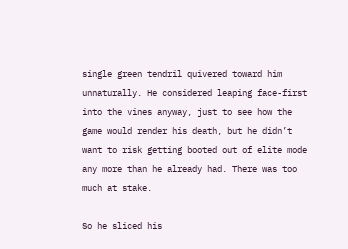single green tendril quivered toward him unnaturally. He considered leaping face-first into the vines anyway, just to see how the game would render his death, but he didn’t want to risk getting booted out of elite mode any more than he already had. There was too much at stake.

So he sliced his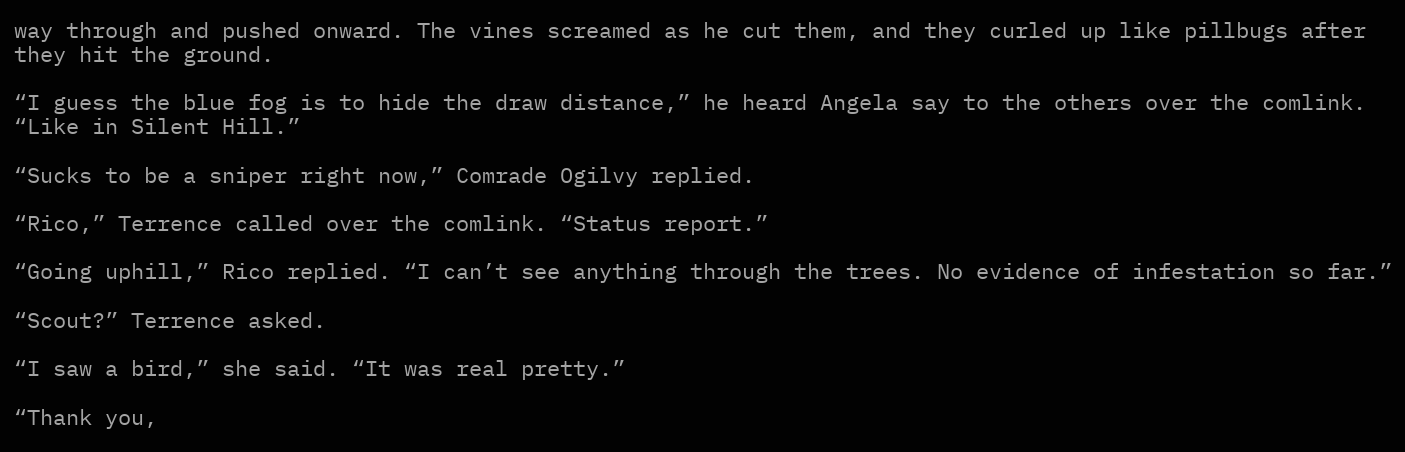way through and pushed onward. The vines screamed as he cut them, and they curled up like pillbugs after they hit the ground.

“I guess the blue fog is to hide the draw distance,” he heard Angela say to the others over the comlink. “Like in Silent Hill.”

“Sucks to be a sniper right now,” Comrade Ogilvy replied.

“Rico,” Terrence called over the comlink. “Status report.”

“Going uphill,” Rico replied. “I can’t see anything through the trees. No evidence of infestation so far.”

“Scout?” Terrence asked.

“I saw a bird,” she said. “It was real pretty.”

“Thank you,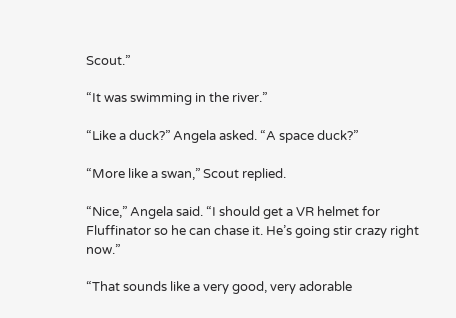Scout.”

“It was swimming in the river.”

“Like a duck?” Angela asked. “A space duck?”

“More like a swan,” Scout replied.

“Nice,” Angela said. “I should get a VR helmet for Fluffinator so he can chase it. He’s going stir crazy right now.”

“That sounds like a very good, very adorable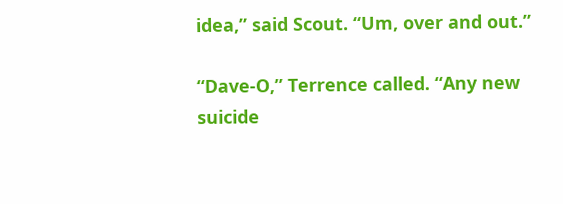idea,” said Scout. “Um, over and out.”

“Dave-O,” Terrence called. “Any new suicide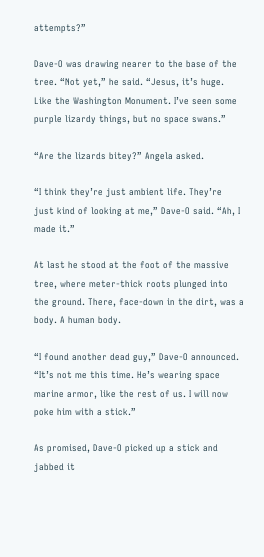attempts?”

Dave-O was drawing nearer to the base of the tree. “Not yet,” he said. “Jesus, it’s huge. Like the Washington Monument. I’ve seen some purple lizardy things, but no space swans.”

“Are the lizards bitey?” Angela asked.

“I think they’re just ambient life. They’re just kind of looking at me,” Dave-O said. “Ah, I made it.”

At last he stood at the foot of the massive tree, where meter-thick roots plunged into the ground. There, face-down in the dirt, was a body. A human body.

“I found another dead guy,” Dave-O announced. “It’s not me this time. He’s wearing space marine armor, like the rest of us. I will now poke him with a stick.”

As promised, Dave-O picked up a stick and jabbed it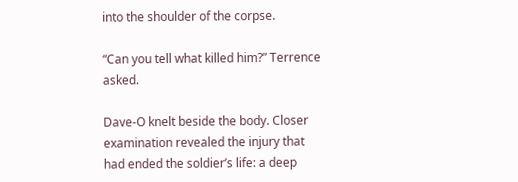into the shoulder of the corpse.

“Can you tell what killed him?” Terrence asked.

Dave-O knelt beside the body. Closer examination revealed the injury that had ended the soldier’s life: a deep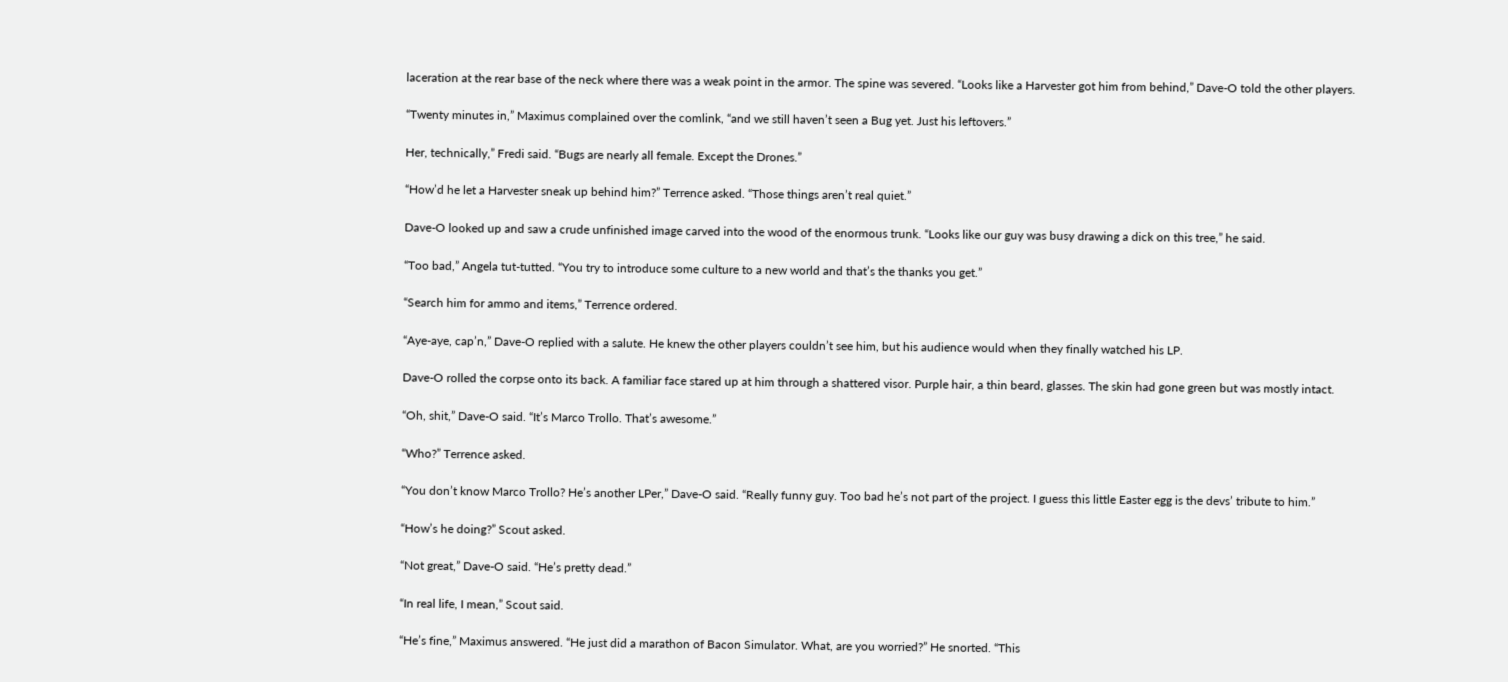laceration at the rear base of the neck where there was a weak point in the armor. The spine was severed. “Looks like a Harvester got him from behind,” Dave-O told the other players.

“Twenty minutes in,” Maximus complained over the comlink, “and we still haven’t seen a Bug yet. Just his leftovers.”

Her, technically,” Fredi said. “Bugs are nearly all female. Except the Drones.”

“How’d he let a Harvester sneak up behind him?” Terrence asked. “Those things aren’t real quiet.”

Dave-O looked up and saw a crude unfinished image carved into the wood of the enormous trunk. “Looks like our guy was busy drawing a dick on this tree,” he said.

“Too bad,” Angela tut-tutted. “You try to introduce some culture to a new world and that’s the thanks you get.”

“Search him for ammo and items,” Terrence ordered.

“Aye-aye, cap’n,” Dave-O replied with a salute. He knew the other players couldn’t see him, but his audience would when they finally watched his LP.

Dave-O rolled the corpse onto its back. A familiar face stared up at him through a shattered visor. Purple hair, a thin beard, glasses. The skin had gone green but was mostly intact.

“Oh, shit,” Dave-O said. “It’s Marco Trollo. That’s awesome.”

“Who?” Terrence asked.

“You don’t know Marco Trollo? He’s another LPer,” Dave-O said. “Really funny guy. Too bad he’s not part of the project. I guess this little Easter egg is the devs’ tribute to him.”

“How’s he doing?” Scout asked.

“Not great,” Dave-O said. “He’s pretty dead.”

“In real life, I mean,” Scout said.

“He’s fine,” Maximus answered. “He just did a marathon of Bacon Simulator. What, are you worried?” He snorted. “This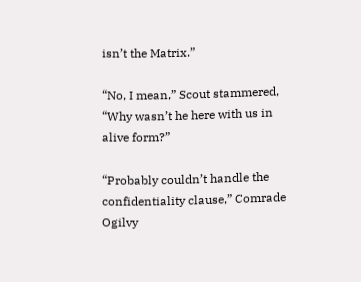isn’t the Matrix.”

“No, I mean,” Scout stammered, “Why wasn’t he here with us in alive form?”

“Probably couldn’t handle the confidentiality clause,” Comrade Ogilvy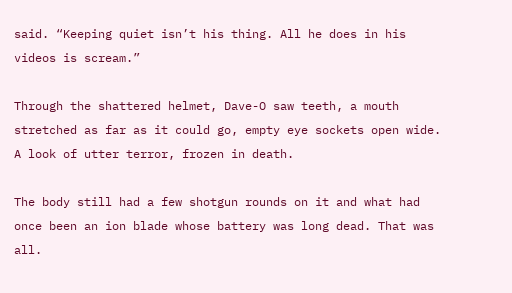said. “Keeping quiet isn’t his thing. All he does in his videos is scream.”

Through the shattered helmet, Dave-O saw teeth, a mouth stretched as far as it could go, empty eye sockets open wide. A look of utter terror, frozen in death.

The body still had a few shotgun rounds on it and what had once been an ion blade whose battery was long dead. That was all.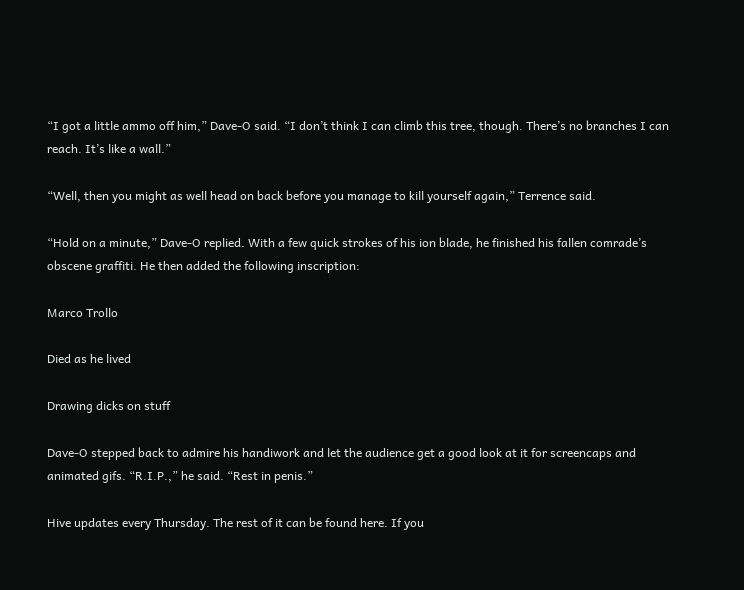“I got a little ammo off him,” Dave-O said. “I don’t think I can climb this tree, though. There’s no branches I can reach. It’s like a wall.”

“Well, then you might as well head on back before you manage to kill yourself again,” Terrence said.

“Hold on a minute,” Dave-O replied. With a few quick strokes of his ion blade, he finished his fallen comrade’s obscene graffiti. He then added the following inscription:

Marco Trollo

Died as he lived

Drawing dicks on stuff

Dave-O stepped back to admire his handiwork and let the audience get a good look at it for screencaps and animated gifs. “R.I.P.,” he said. “Rest in penis.”

Hive updates every Thursday. The rest of it can be found here. If you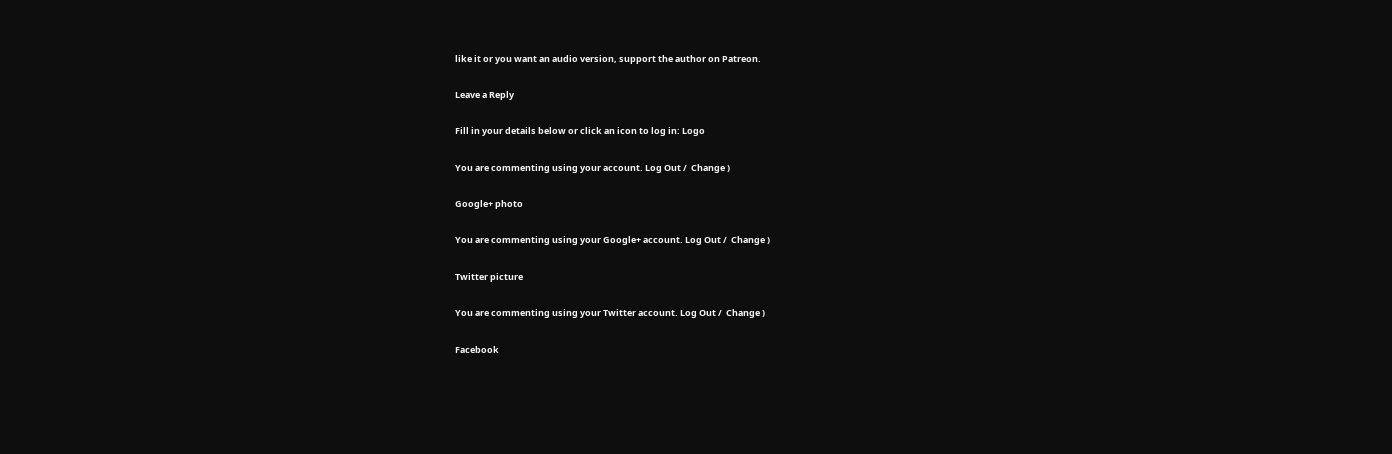like it or you want an audio version, support the author on Patreon.

Leave a Reply

Fill in your details below or click an icon to log in: Logo

You are commenting using your account. Log Out /  Change )

Google+ photo

You are commenting using your Google+ account. Log Out /  Change )

Twitter picture

You are commenting using your Twitter account. Log Out /  Change )

Facebook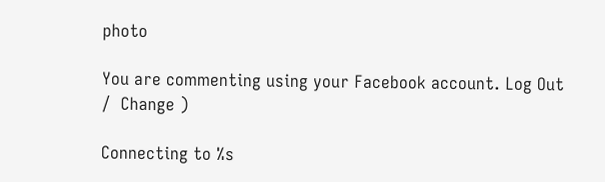photo

You are commenting using your Facebook account. Log Out /  Change )

Connecting to %s